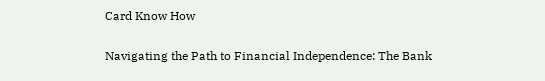Card Know How

Navigating the Path to Financial Independence: The Bank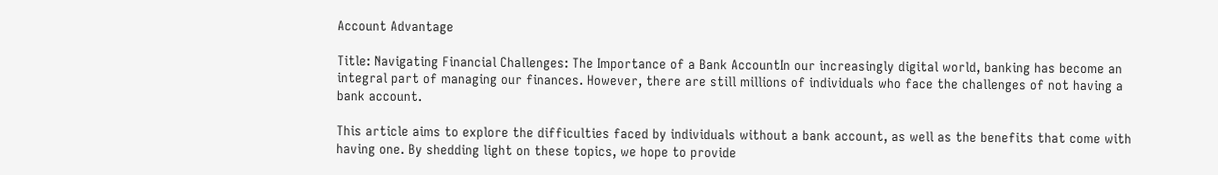Account Advantage

Title: Navigating Financial Challenges: The Importance of a Bank AccountIn our increasingly digital world, banking has become an integral part of managing our finances. However, there are still millions of individuals who face the challenges of not having a bank account.

This article aims to explore the difficulties faced by individuals without a bank account, as well as the benefits that come with having one. By shedding light on these topics, we hope to provide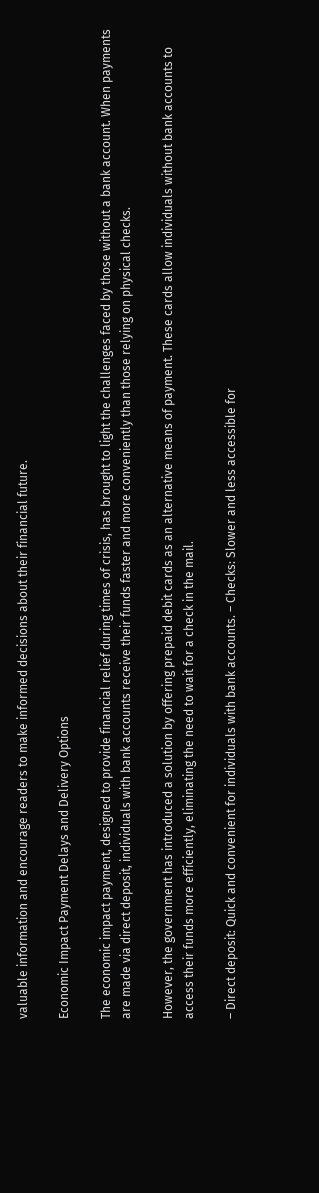valuable information and encourage readers to make informed decisions about their financial future.

Economic Impact Payment Delays and Delivery Options

The economic impact payment, designed to provide financial relief during times of crisis, has brought to light the challenges faced by those without a bank account. When payments are made via direct deposit, individuals with bank accounts receive their funds faster and more conveniently than those relying on physical checks.

However, the government has introduced a solution by offering prepaid debit cards as an alternative means of payment. These cards allow individuals without bank accounts to access their funds more efficiently, eliminating the need to wait for a check in the mail.

– Direct deposit: Quick and convenient for individuals with bank accounts. – Checks: Slower and less accessible for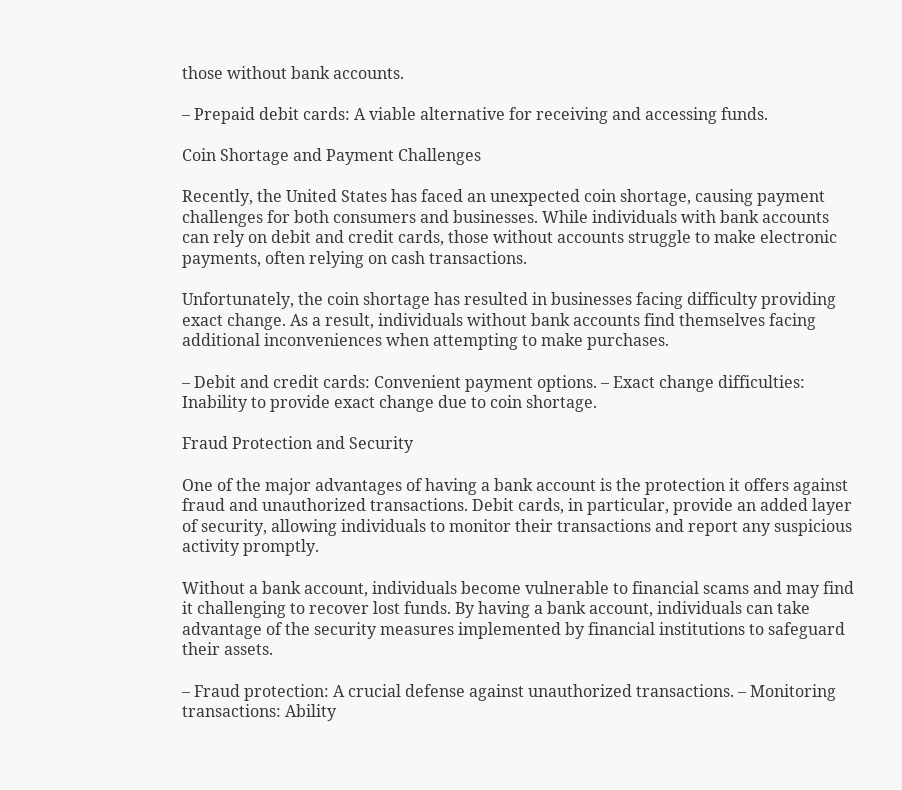those without bank accounts.

– Prepaid debit cards: A viable alternative for receiving and accessing funds.

Coin Shortage and Payment Challenges

Recently, the United States has faced an unexpected coin shortage, causing payment challenges for both consumers and businesses. While individuals with bank accounts can rely on debit and credit cards, those without accounts struggle to make electronic payments, often relying on cash transactions.

Unfortunately, the coin shortage has resulted in businesses facing difficulty providing exact change. As a result, individuals without bank accounts find themselves facing additional inconveniences when attempting to make purchases.

– Debit and credit cards: Convenient payment options. – Exact change difficulties: Inability to provide exact change due to coin shortage.

Fraud Protection and Security

One of the major advantages of having a bank account is the protection it offers against fraud and unauthorized transactions. Debit cards, in particular, provide an added layer of security, allowing individuals to monitor their transactions and report any suspicious activity promptly.

Without a bank account, individuals become vulnerable to financial scams and may find it challenging to recover lost funds. By having a bank account, individuals can take advantage of the security measures implemented by financial institutions to safeguard their assets.

– Fraud protection: A crucial defense against unauthorized transactions. – Monitoring transactions: Ability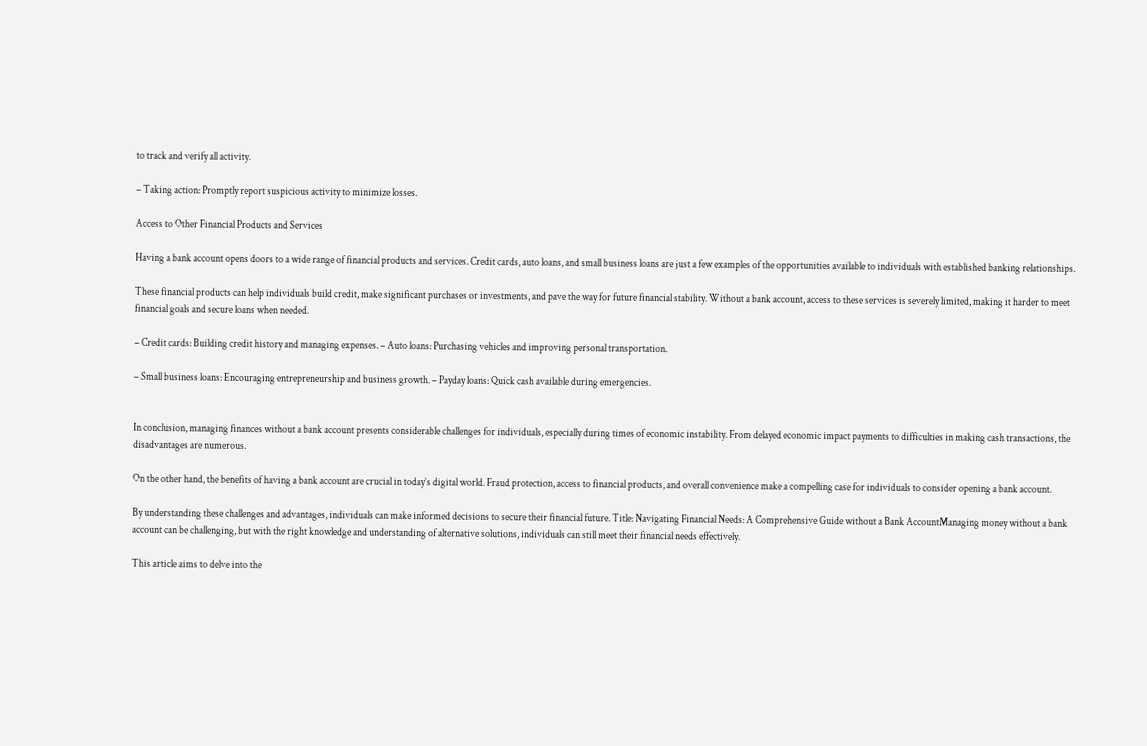to track and verify all activity.

– Taking action: Promptly report suspicious activity to minimize losses.

Access to Other Financial Products and Services

Having a bank account opens doors to a wide range of financial products and services. Credit cards, auto loans, and small business loans are just a few examples of the opportunities available to individuals with established banking relationships.

These financial products can help individuals build credit, make significant purchases or investments, and pave the way for future financial stability. Without a bank account, access to these services is severely limited, making it harder to meet financial goals and secure loans when needed.

– Credit cards: Building credit history and managing expenses. – Auto loans: Purchasing vehicles and improving personal transportation.

– Small business loans: Encouraging entrepreneurship and business growth. – Payday loans: Quick cash available during emergencies.


In conclusion, managing finances without a bank account presents considerable challenges for individuals, especially during times of economic instability. From delayed economic impact payments to difficulties in making cash transactions, the disadvantages are numerous.

On the other hand, the benefits of having a bank account are crucial in today’s digital world. Fraud protection, access to financial products, and overall convenience make a compelling case for individuals to consider opening a bank account.

By understanding these challenges and advantages, individuals can make informed decisions to secure their financial future. Title: Navigating Financial Needs: A Comprehensive Guide without a Bank AccountManaging money without a bank account can be challenging, but with the right knowledge and understanding of alternative solutions, individuals can still meet their financial needs effectively.

This article aims to delve into the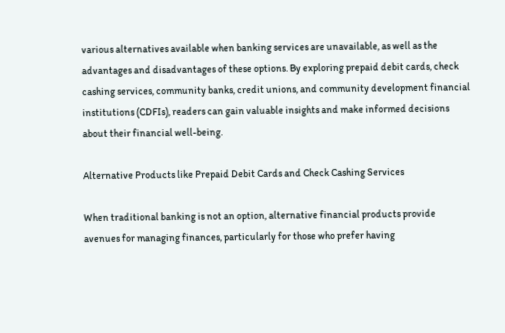various alternatives available when banking services are unavailable, as well as the advantages and disadvantages of these options. By exploring prepaid debit cards, check cashing services, community banks, credit unions, and community development financial institutions (CDFIs), readers can gain valuable insights and make informed decisions about their financial well-being.

Alternative Products like Prepaid Debit Cards and Check Cashing Services

When traditional banking is not an option, alternative financial products provide avenues for managing finances, particularly for those who prefer having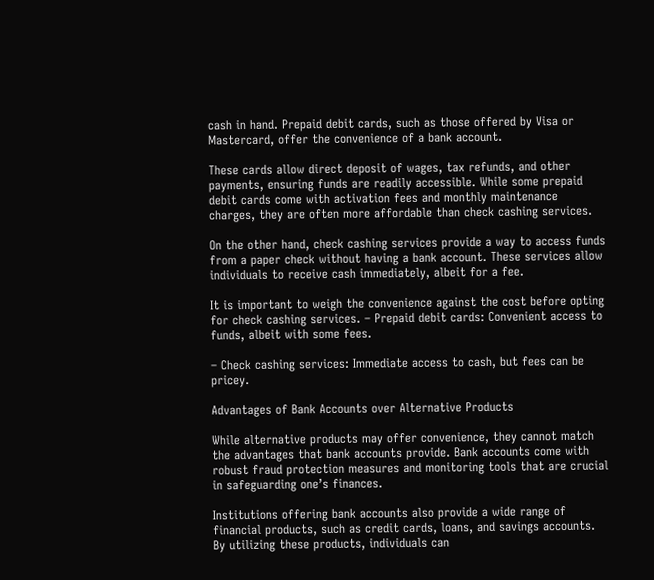cash in hand. Prepaid debit cards, such as those offered by Visa or Mastercard, offer the convenience of a bank account.

These cards allow direct deposit of wages, tax refunds, and other payments, ensuring funds are readily accessible. While some prepaid debit cards come with activation fees and monthly maintenance charges, they are often more affordable than check cashing services.

On the other hand, check cashing services provide a way to access funds from a paper check without having a bank account. These services allow individuals to receive cash immediately, albeit for a fee.

It is important to weigh the convenience against the cost before opting for check cashing services. – Prepaid debit cards: Convenient access to funds, albeit with some fees.

– Check cashing services: Immediate access to cash, but fees can be pricey.

Advantages of Bank Accounts over Alternative Products

While alternative products may offer convenience, they cannot match the advantages that bank accounts provide. Bank accounts come with robust fraud protection measures and monitoring tools that are crucial in safeguarding one’s finances.

Institutions offering bank accounts also provide a wide range of financial products, such as credit cards, loans, and savings accounts. By utilizing these products, individuals can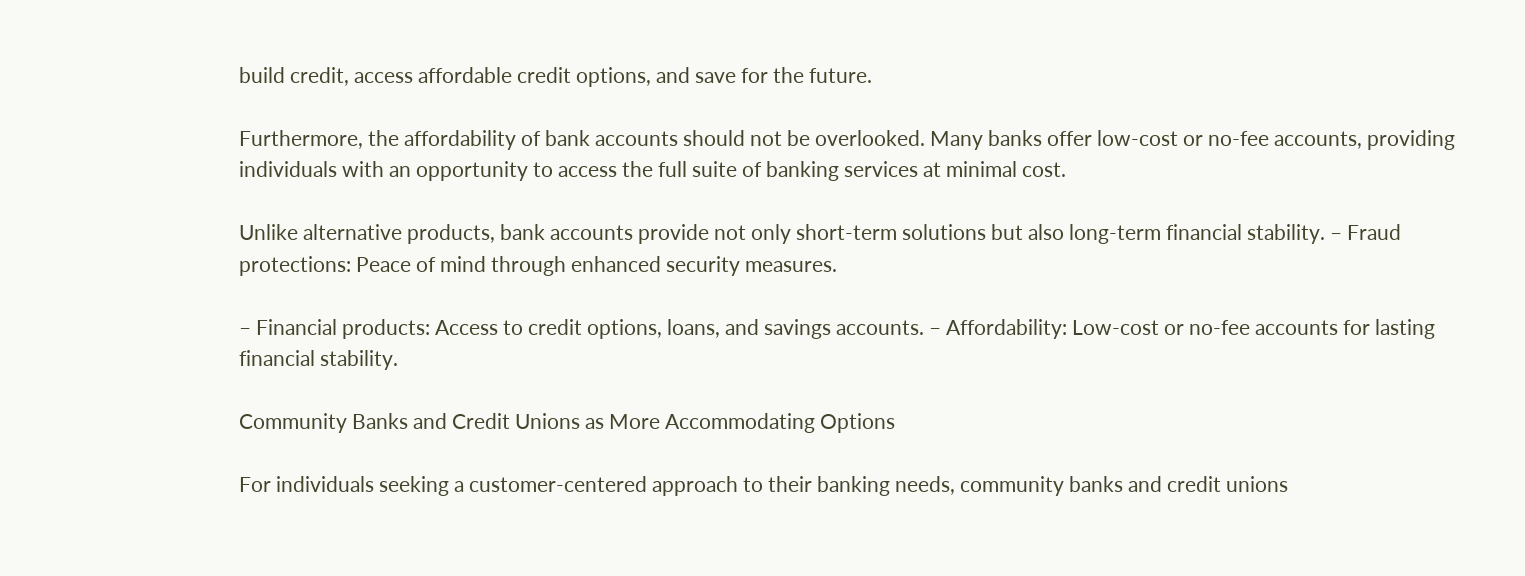build credit, access affordable credit options, and save for the future.

Furthermore, the affordability of bank accounts should not be overlooked. Many banks offer low-cost or no-fee accounts, providing individuals with an opportunity to access the full suite of banking services at minimal cost.

Unlike alternative products, bank accounts provide not only short-term solutions but also long-term financial stability. – Fraud protections: Peace of mind through enhanced security measures.

– Financial products: Access to credit options, loans, and savings accounts. – Affordability: Low-cost or no-fee accounts for lasting financial stability.

Community Banks and Credit Unions as More Accommodating Options

For individuals seeking a customer-centered approach to their banking needs, community banks and credit unions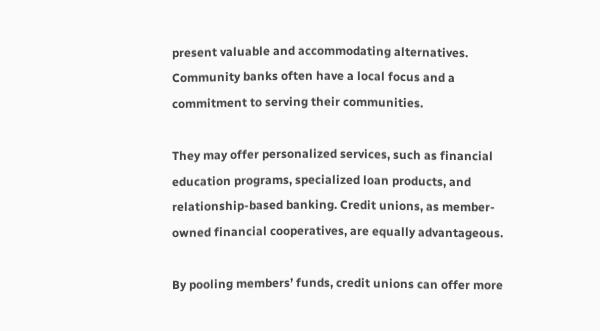present valuable and accommodating alternatives. Community banks often have a local focus and a commitment to serving their communities.

They may offer personalized services, such as financial education programs, specialized loan products, and relationship-based banking. Credit unions, as member-owned financial cooperatives, are equally advantageous.

By pooling members’ funds, credit unions can offer more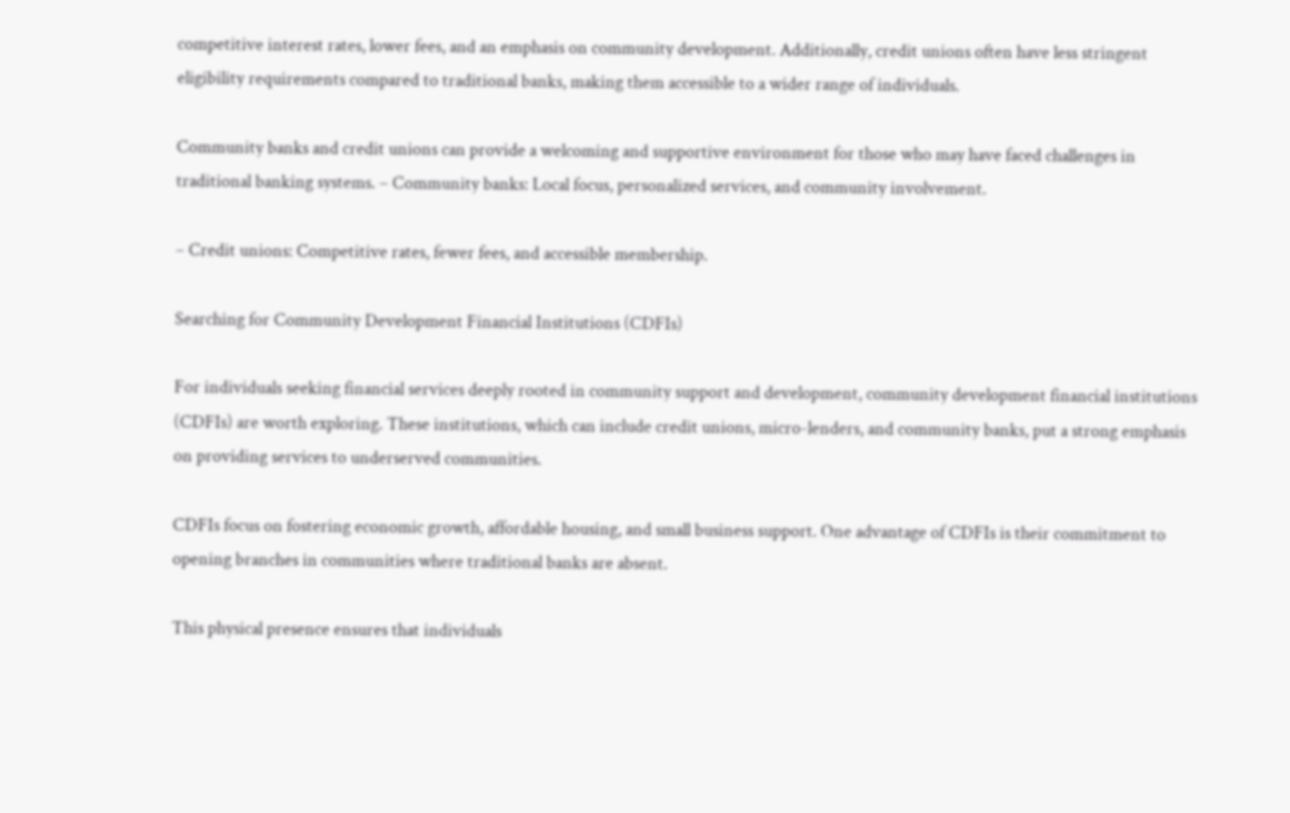competitive interest rates, lower fees, and an emphasis on community development. Additionally, credit unions often have less stringent eligibility requirements compared to traditional banks, making them accessible to a wider range of individuals.

Community banks and credit unions can provide a welcoming and supportive environment for those who may have faced challenges in traditional banking systems. – Community banks: Local focus, personalized services, and community involvement.

– Credit unions: Competitive rates, fewer fees, and accessible membership.

Searching for Community Development Financial Institutions (CDFIs)

For individuals seeking financial services deeply rooted in community support and development, community development financial institutions (CDFIs) are worth exploring. These institutions, which can include credit unions, micro-lenders, and community banks, put a strong emphasis on providing services to underserved communities.

CDFIs focus on fostering economic growth, affordable housing, and small business support. One advantage of CDFIs is their commitment to opening branches in communities where traditional banks are absent.

This physical presence ensures that individuals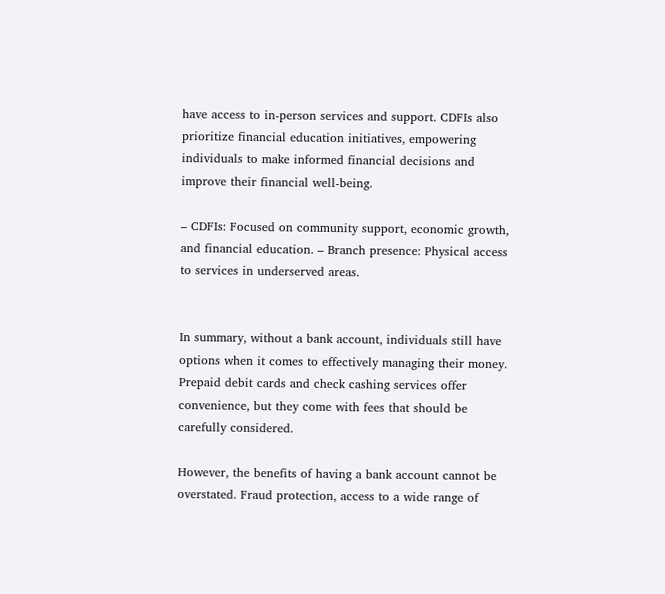have access to in-person services and support. CDFIs also prioritize financial education initiatives, empowering individuals to make informed financial decisions and improve their financial well-being.

– CDFIs: Focused on community support, economic growth, and financial education. – Branch presence: Physical access to services in underserved areas.


In summary, without a bank account, individuals still have options when it comes to effectively managing their money. Prepaid debit cards and check cashing services offer convenience, but they come with fees that should be carefully considered.

However, the benefits of having a bank account cannot be overstated. Fraud protection, access to a wide range of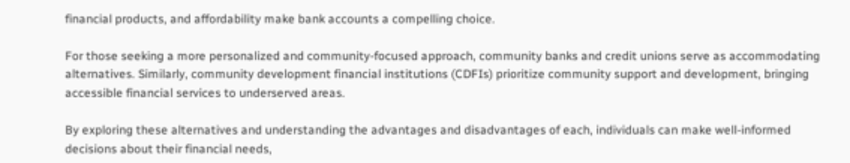financial products, and affordability make bank accounts a compelling choice.

For those seeking a more personalized and community-focused approach, community banks and credit unions serve as accommodating alternatives. Similarly, community development financial institutions (CDFIs) prioritize community support and development, bringing accessible financial services to underserved areas.

By exploring these alternatives and understanding the advantages and disadvantages of each, individuals can make well-informed decisions about their financial needs,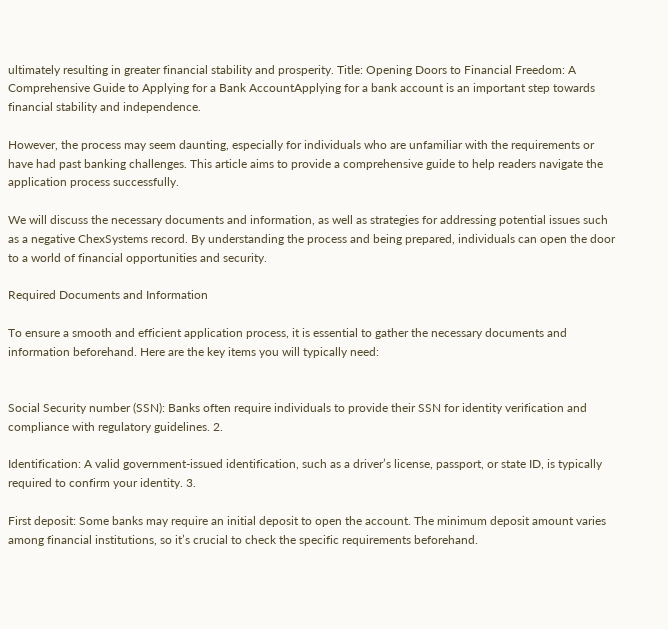ultimately resulting in greater financial stability and prosperity. Title: Opening Doors to Financial Freedom: A Comprehensive Guide to Applying for a Bank AccountApplying for a bank account is an important step towards financial stability and independence.

However, the process may seem daunting, especially for individuals who are unfamiliar with the requirements or have had past banking challenges. This article aims to provide a comprehensive guide to help readers navigate the application process successfully.

We will discuss the necessary documents and information, as well as strategies for addressing potential issues such as a negative ChexSystems record. By understanding the process and being prepared, individuals can open the door to a world of financial opportunities and security.

Required Documents and Information

To ensure a smooth and efficient application process, it is essential to gather the necessary documents and information beforehand. Here are the key items you will typically need:


Social Security number (SSN): Banks often require individuals to provide their SSN for identity verification and compliance with regulatory guidelines. 2.

Identification: A valid government-issued identification, such as a driver’s license, passport, or state ID, is typically required to confirm your identity. 3.

First deposit: Some banks may require an initial deposit to open the account. The minimum deposit amount varies among financial institutions, so it’s crucial to check the specific requirements beforehand.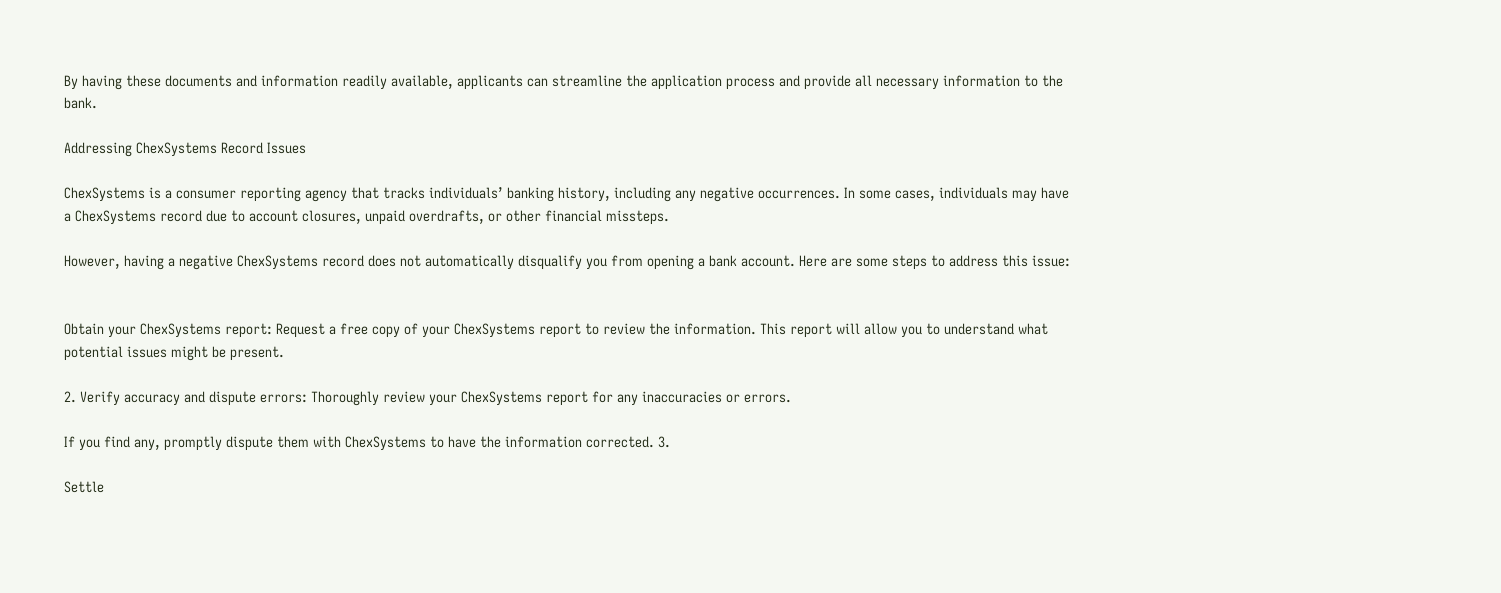By having these documents and information readily available, applicants can streamline the application process and provide all necessary information to the bank.

Addressing ChexSystems Record Issues

ChexSystems is a consumer reporting agency that tracks individuals’ banking history, including any negative occurrences. In some cases, individuals may have a ChexSystems record due to account closures, unpaid overdrafts, or other financial missteps.

However, having a negative ChexSystems record does not automatically disqualify you from opening a bank account. Here are some steps to address this issue:


Obtain your ChexSystems report: Request a free copy of your ChexSystems report to review the information. This report will allow you to understand what potential issues might be present.

2. Verify accuracy and dispute errors: Thoroughly review your ChexSystems report for any inaccuracies or errors.

If you find any, promptly dispute them with ChexSystems to have the information corrected. 3.

Settle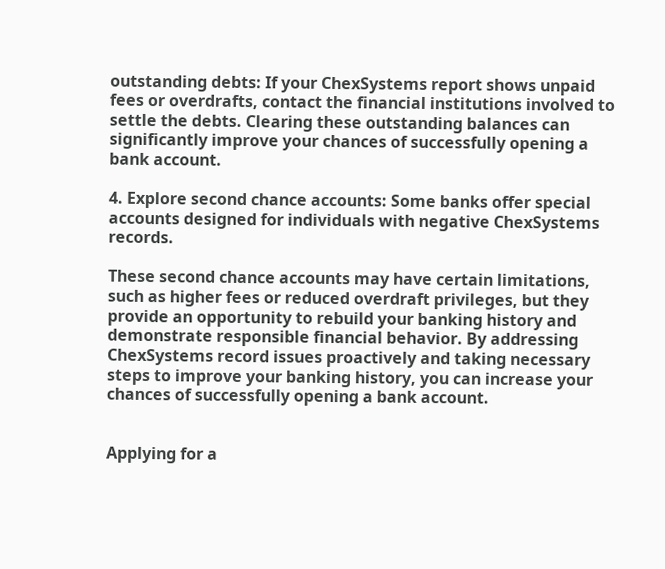outstanding debts: If your ChexSystems report shows unpaid fees or overdrafts, contact the financial institutions involved to settle the debts. Clearing these outstanding balances can significantly improve your chances of successfully opening a bank account.

4. Explore second chance accounts: Some banks offer special accounts designed for individuals with negative ChexSystems records.

These second chance accounts may have certain limitations, such as higher fees or reduced overdraft privileges, but they provide an opportunity to rebuild your banking history and demonstrate responsible financial behavior. By addressing ChexSystems record issues proactively and taking necessary steps to improve your banking history, you can increase your chances of successfully opening a bank account.


Applying for a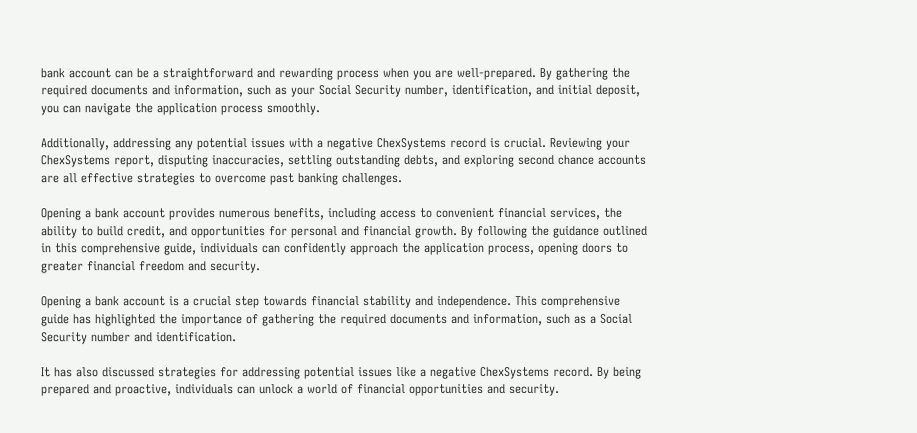bank account can be a straightforward and rewarding process when you are well-prepared. By gathering the required documents and information, such as your Social Security number, identification, and initial deposit, you can navigate the application process smoothly.

Additionally, addressing any potential issues with a negative ChexSystems record is crucial. Reviewing your ChexSystems report, disputing inaccuracies, settling outstanding debts, and exploring second chance accounts are all effective strategies to overcome past banking challenges.

Opening a bank account provides numerous benefits, including access to convenient financial services, the ability to build credit, and opportunities for personal and financial growth. By following the guidance outlined in this comprehensive guide, individuals can confidently approach the application process, opening doors to greater financial freedom and security.

Opening a bank account is a crucial step towards financial stability and independence. This comprehensive guide has highlighted the importance of gathering the required documents and information, such as a Social Security number and identification.

It has also discussed strategies for addressing potential issues like a negative ChexSystems record. By being prepared and proactive, individuals can unlock a world of financial opportunities and security.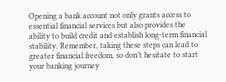Opening a bank account not only grants access to essential financial services but also provides the ability to build credit and establish long-term financial stability. Remember, taking these steps can lead to greater financial freedom, so don’t hesitate to start your banking journey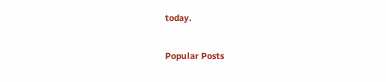today.

Popular Posts